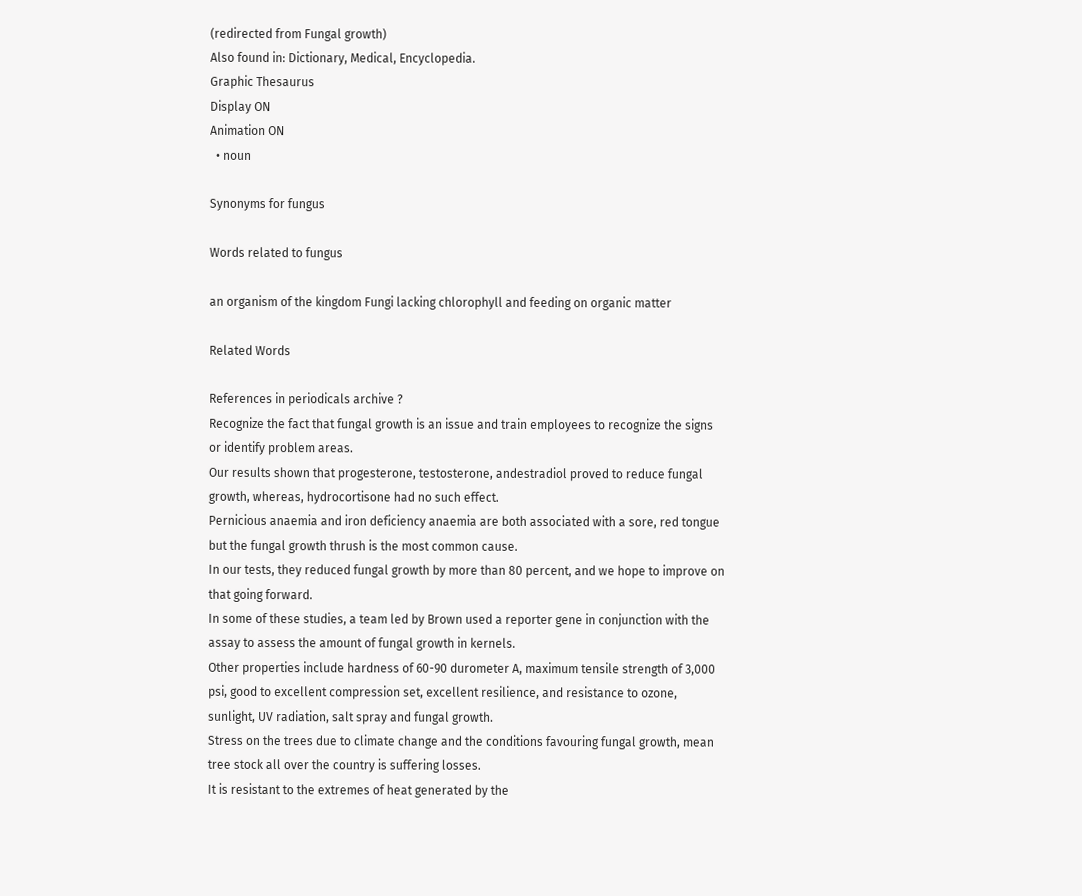(redirected from Fungal growth)
Also found in: Dictionary, Medical, Encyclopedia.
Graphic Thesaurus
Display ON
Animation ON
  • noun

Synonyms for fungus

Words related to fungus

an organism of the kingdom Fungi lacking chlorophyll and feeding on organic matter

Related Words

References in periodicals archive ?
Recognize the fact that fungal growth is an issue and train employees to recognize the signs or identify problem areas.
Our results shown that progesterone, testosterone, andestradiol proved to reduce fungal growth, whereas, hydrocortisone had no such effect.
Pernicious anaemia and iron deficiency anaemia are both associated with a sore, red tongue but the fungal growth thrush is the most common cause.
In our tests, they reduced fungal growth by more than 80 percent, and we hope to improve on that going forward.
In some of these studies, a team led by Brown used a reporter gene in conjunction with the assay to assess the amount of fungal growth in kernels.
Other properties include hardness of 60-90 durometer A, maximum tensile strength of 3,000 psi, good to excellent compression set, excellent resilience, and resistance to ozone, sunlight, UV radiation, salt spray and fungal growth.
Stress on the trees due to climate change and the conditions favouring fungal growth, mean tree stock all over the country is suffering losses.
It is resistant to the extremes of heat generated by the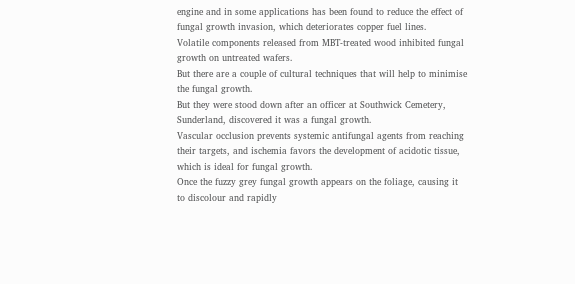engine and in some applications has been found to reduce the effect of fungal growth invasion, which deteriorates copper fuel lines.
Volatile components released from MBT-treated wood inhibited fungal growth on untreated wafers.
But there are a couple of cultural techniques that will help to minimise the fungal growth.
But they were stood down after an officer at Southwick Cemetery, Sunderland, discovered it was a fungal growth.
Vascular occlusion prevents systemic antifungal agents from reaching their targets, and ischemia favors the development of acidotic tissue, which is ideal for fungal growth.
Once the fuzzy grey fungal growth appears on the foliage, causing it to discolour and rapidly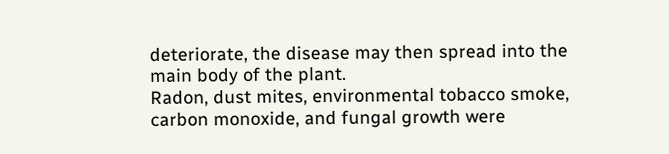deteriorate, the disease may then spread into the main body of the plant.
Radon, dust mites, environmental tobacco smoke, carbon monoxide, and fungal growth were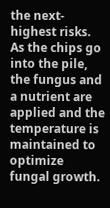the next-highest risks.
As the chips go into the pile, the fungus and a nutrient are applied and the temperature is maintained to optimize fungal growth.